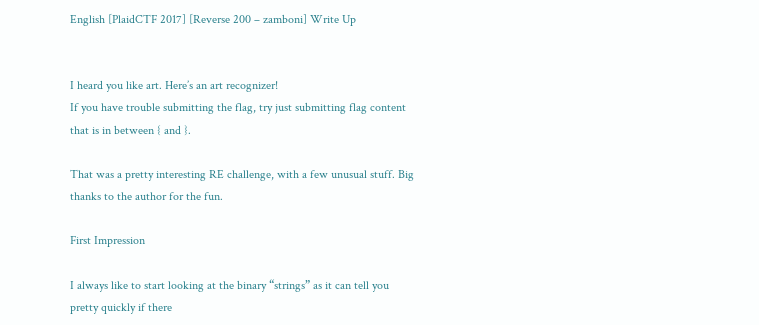English [PlaidCTF 2017] [Reverse 200 – zamboni] Write Up


I heard you like art. Here’s an art recognizer!
If you have trouble submitting the flag, try just submitting flag content that is in between { and }.

That was a pretty interesting RE challenge, with a few unusual stuff. Big thanks to the author for the fun.

First Impression

I always like to start looking at the binary “strings” as it can tell you pretty quickly if there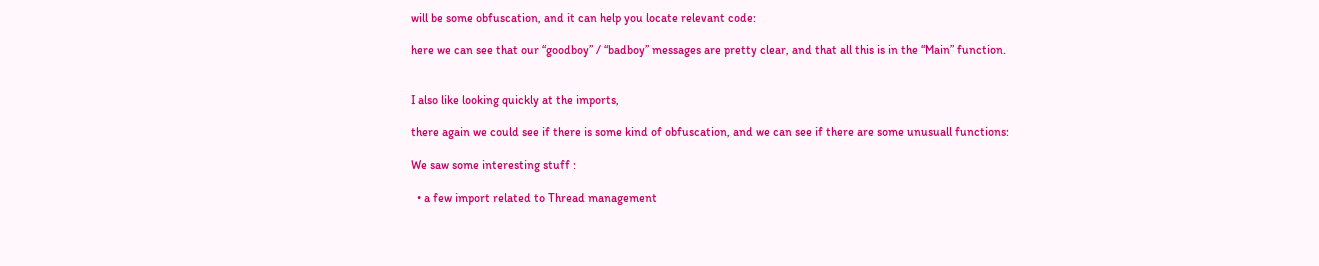will be some obfuscation, and it can help you locate relevant code:

here we can see that our “goodboy” / “badboy” messages are pretty clear, and that all this is in the “Main” function.


I also like looking quickly at the imports,

there again we could see if there is some kind of obfuscation, and we can see if there are some unusuall functions:

We saw some interesting stuff :

  • a few import related to Thread management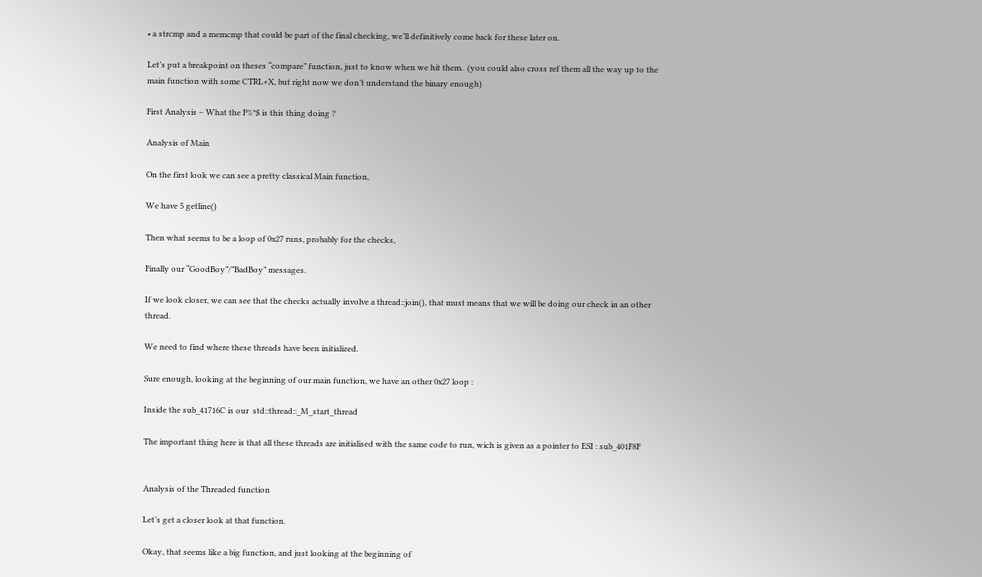• a strcmp and a memcmp that could be part of the final checking, we’ll definitively come back for these later on.

Let’s put a breakpoint on theses “compare” function, just to know when we hit them.  (you could also cross ref them all the way up to the main function with some CTRL+X, but right now we don’t understand the binary enough)

First Analysis – What the F%*$ is this thing doing ?

Analysis of Main

On the first look we can see a pretty classical Main function,

We have 5 getline()

Then what seems to be a loop of 0x27 runs, probably for the checks,

Finally our “GoodBoy”/”BadBoy” messages.

If we look closer, we can see that the checks actually involve a thread::join(), that must means that we will be doing our check in an other thread.

We need to find where these threads have been initialized.

Sure enough, looking at the beginning of our main function, we have an other 0x27 loop :

Inside the sub_41716C is our  std::thread::_M_start_thread

The important thing here is that all these threads are initialised with the same code to run, wich is given as a pointer to ESI : sub_401F8F


Analysis of the Threaded function

Let’s get a closer look at that function.

Okay, that seems like a big function, and just looking at the beginning of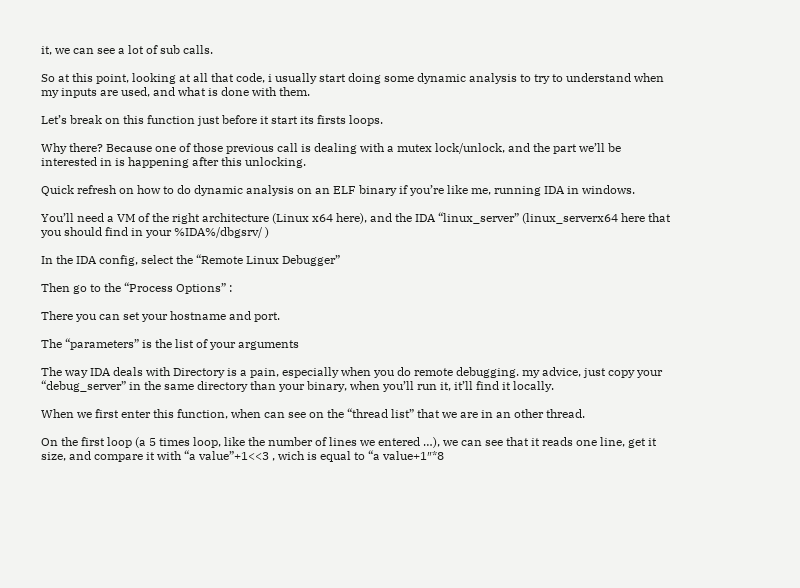it, we can see a lot of sub calls.

So at this point, looking at all that code, i usually start doing some dynamic analysis to try to understand when my inputs are used, and what is done with them.

Let’s break on this function just before it start its firsts loops.

Why there? Because one of those previous call is dealing with a mutex lock/unlock, and the part we’ll be interested in is happening after this unlocking.

Quick refresh on how to do dynamic analysis on an ELF binary if you’re like me, running IDA in windows.

You’ll need a VM of the right architecture (Linux x64 here), and the IDA “linux_server” (linux_serverx64 here that you should find in your %IDA%/dbgsrv/ )

In the IDA config, select the “Remote Linux Debugger”

Then go to the “Process Options” :

There you can set your hostname and port.

The “parameters” is the list of your arguments

The way IDA deals with Directory is a pain, especially when you do remote debugging. my advice, just copy your “debug_server” in the same directory than your binary, when you’ll run it, it’ll find it locally.

When we first enter this function, when can see on the “thread list” that we are in an other thread.

On the first loop (a 5 times loop, like the number of lines we entered …), we can see that it reads one line, get it size, and compare it with “a value”+1<<3 , wich is equal to “a value+1″*8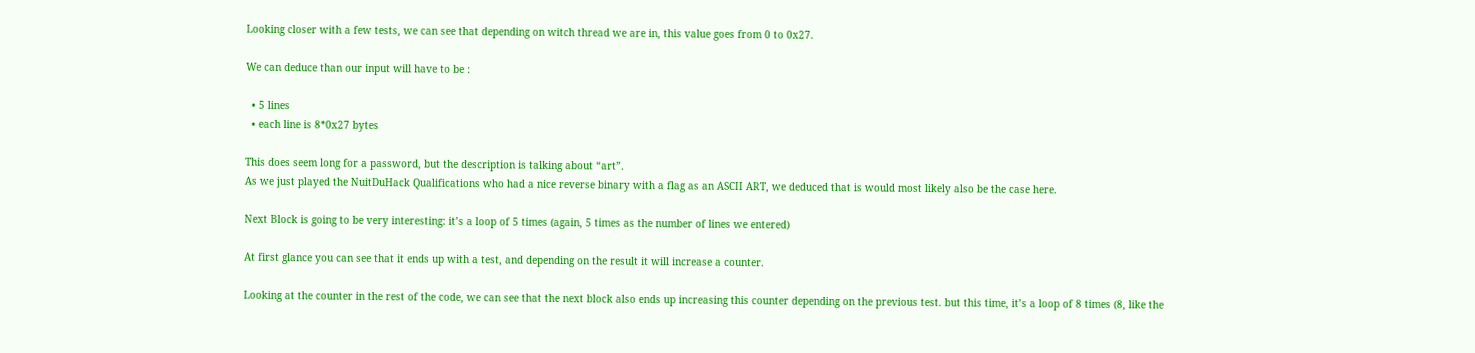Looking closer with a few tests, we can see that depending on witch thread we are in, this value goes from 0 to 0x27.

We can deduce than our input will have to be :

  • 5 lines
  • each line is 8*0x27 bytes

This does seem long for a password, but the description is talking about “art”.
As we just played the NuitDuHack Qualifications who had a nice reverse binary with a flag as an ASCII ART, we deduced that is would most likely also be the case here.

Next Block is going to be very interesting: it’s a loop of 5 times (again, 5 times as the number of lines we entered)

At first glance you can see that it ends up with a test, and depending on the result it will increase a counter.

Looking at the counter in the rest of the code, we can see that the next block also ends up increasing this counter depending on the previous test. but this time, it’s a loop of 8 times (8, like the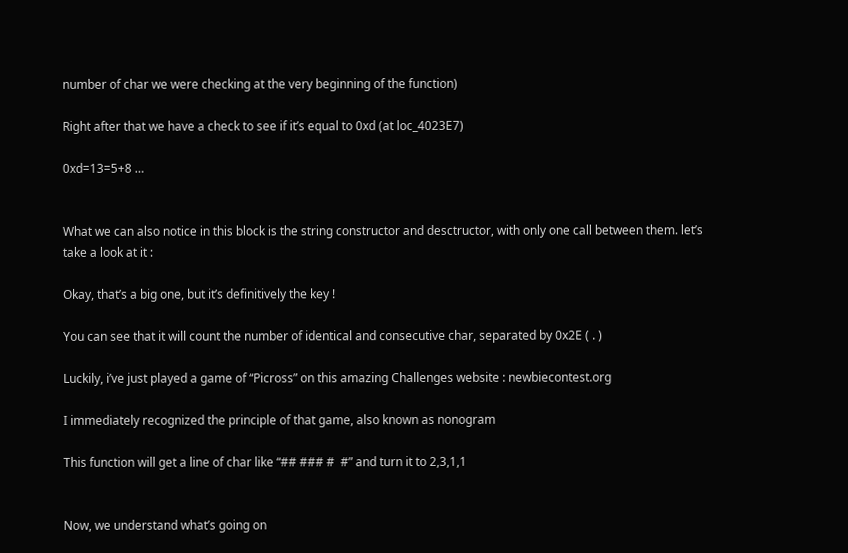number of char we were checking at the very beginning of the function)

Right after that we have a check to see if it’s equal to 0xd (at loc_4023E7)

0xd=13=5+8 …


What we can also notice in this block is the string constructor and desctructor, with only one call between them. let’s take a look at it :

Okay, that’s a big one, but it’s definitively the key !

You can see that it will count the number of identical and consecutive char, separated by 0x2E ( . )

Luckily, i’ve just played a game of “Picross” on this amazing Challenges website : newbiecontest.org

I immediately recognized the principle of that game, also known as nonogram

This function will get a line of char like “## ### #  #” and turn it to 2,3,1,1


Now, we understand what’s going on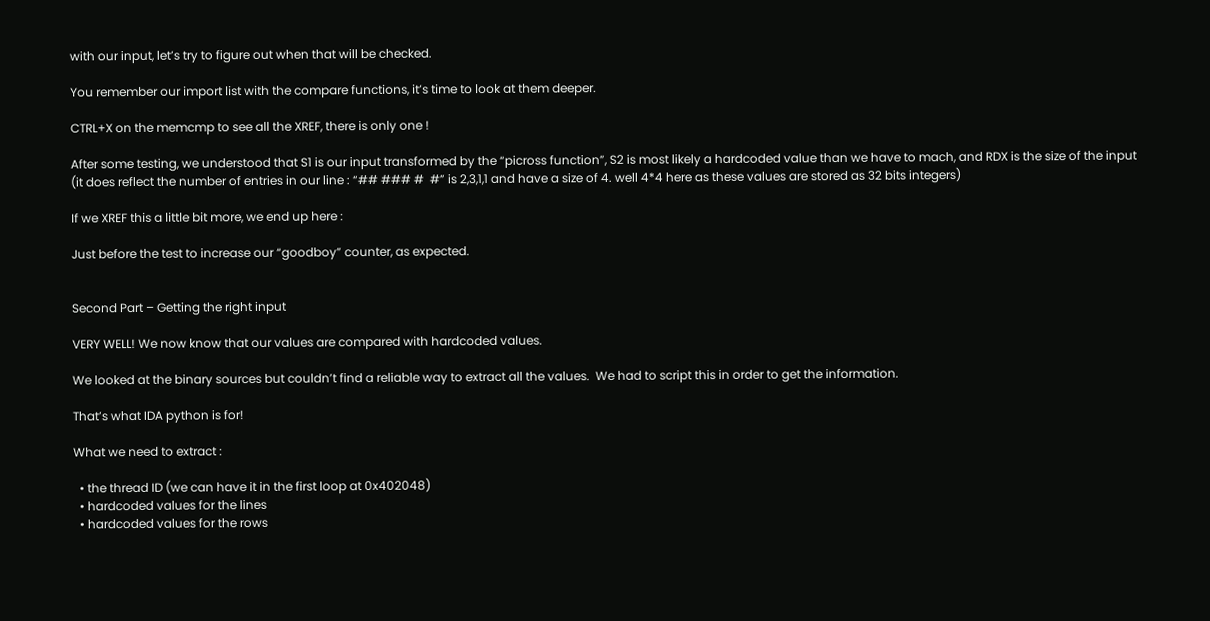with our input, let’s try to figure out when that will be checked.

You remember our import list with the compare functions, it’s time to look at them deeper.

CTRL+X on the memcmp to see all the XREF, there is only one !

After some testing, we understood that S1 is our input transformed by the “picross function”, S2 is most likely a hardcoded value than we have to mach, and RDX is the size of the input (it does reflect the number of entries in our line : “## ### #  #” is 2,3,1,1 and have a size of 4. well 4*4 here as these values are stored as 32 bits integers)

If we XREF this a little bit more, we end up here :

Just before the test to increase our “goodboy” counter, as expected.


Second Part – Getting the right input

VERY WELL! We now know that our values are compared with hardcoded values.

We looked at the binary sources but couldn’t find a reliable way to extract all the values.  We had to script this in order to get the information.

That’s what IDA python is for!

What we need to extract :

  • the thread ID (we can have it in the first loop at 0x402048)
  • hardcoded values for the lines
  • hardcoded values for the rows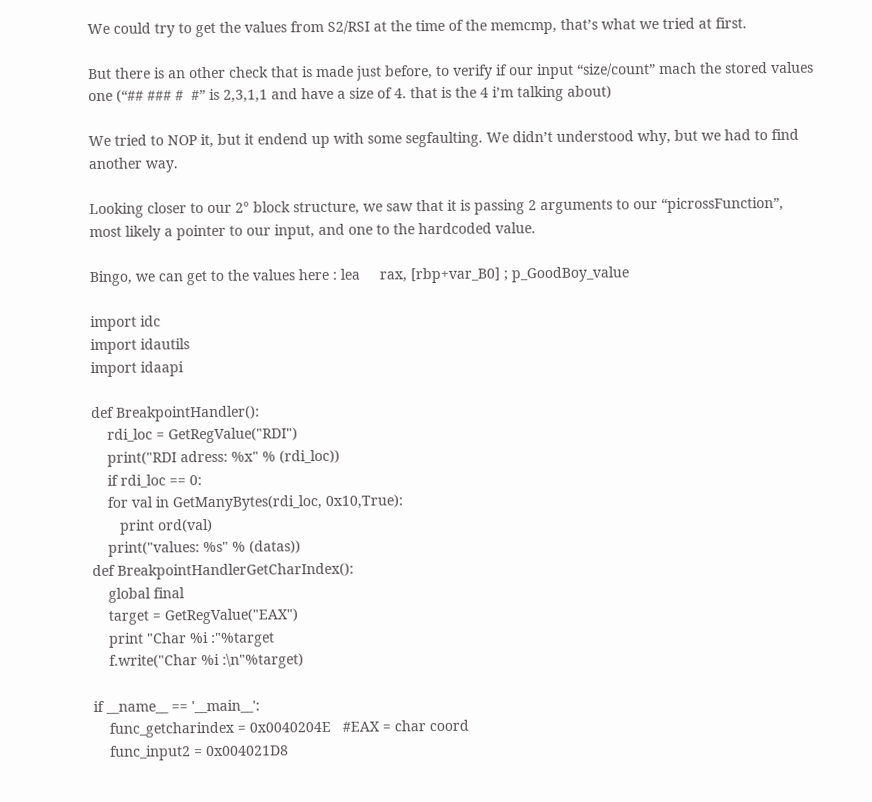We could try to get the values from S2/RSI at the time of the memcmp, that’s what we tried at first.

But there is an other check that is made just before, to verify if our input “size/count” mach the stored values one (“## ### #  #” is 2,3,1,1 and have a size of 4. that is the 4 i’m talking about)

We tried to NOP it, but it endend up with some segfaulting. We didn’t understood why, but we had to find another way.

Looking closer to our 2° block structure, we saw that it is passing 2 arguments to our “picrossFunction”, most likely a pointer to our input, and one to the hardcoded value.

Bingo, we can get to the values here : lea     rax, [rbp+var_B0] ; p_GoodBoy_value

import idc
import idautils
import idaapi

def BreakpointHandler():
    rdi_loc = GetRegValue("RDI")
    print("RDI adress: %x" % (rdi_loc))
    if rdi_loc == 0:
    for val in GetManyBytes(rdi_loc, 0x10,True):
       print ord(val)
    print("values: %s" % (datas))
def BreakpointHandlerGetCharIndex():
    global final
    target = GetRegValue("EAX")
    print "Char %i :"%target
    f.write("Char %i :\n"%target)

if __name__ == '__main__':
    func_getcharindex = 0x0040204E   #EAX = char coord
    func_input2 = 0x004021D8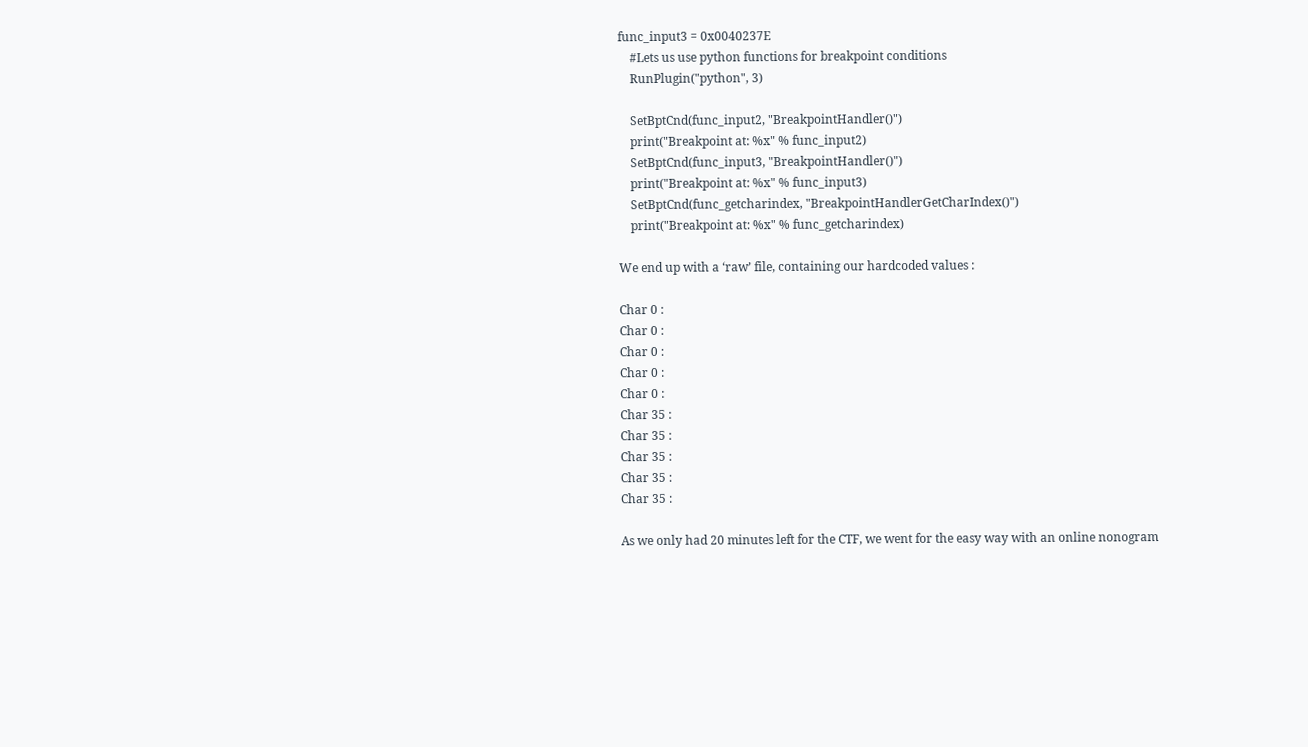func_input3 = 0x0040237E
    #Lets us use python functions for breakpoint conditions
    RunPlugin("python", 3)

    SetBptCnd(func_input2, "BreakpointHandler()")
    print("Breakpoint at: %x" % func_input2)
    SetBptCnd(func_input3, "BreakpointHandler()")
    print("Breakpoint at: %x" % func_input3)
    SetBptCnd(func_getcharindex, "BreakpointHandlerGetCharIndex()")
    print("Breakpoint at: %x" % func_getcharindex)

We end up with a ‘raw’ file, containing our hardcoded values :

Char 0 :
Char 0 :
Char 0 :
Char 0 :
Char 0 :
Char 35 :
Char 35 :
Char 35 :
Char 35 :
Char 35 :

As we only had 20 minutes left for the CTF, we went for the easy way with an online nonogram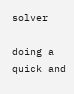solver

doing a quick and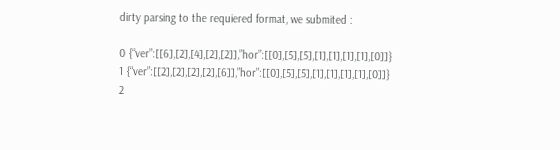dirty parsing to the requiered format, we submited :

0 {“ver”:[[6],[2],[4],[2],[2]],”hor”:[[0],[5],[5],[1],[1],[1],[1],[0]]}
1 {“ver”:[[2],[2],[2],[2],[6]],”hor”:[[0],[5],[5],[1],[1],[1],[1],[0]]}
2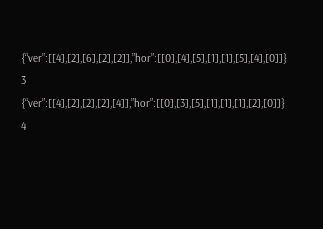{“ver”:[[4],[2],[6],[2],[2]],”hor”:[[0],[4],[5],[1],[1],[5],[4],[0]]}
3 {“ver”:[[4],[2],[2],[2],[4]],”hor”:[[0],[3],[5],[1],[1],[1],[2],[0]]}
4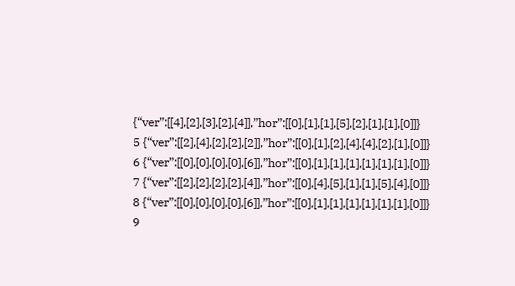{“ver”:[[4],[2],[3],[2],[4]],”hor”:[[0],[1],[1],[5],[2],[1],[1],[0]]}
5 {“ver”:[[2],[4],[2],[2],[2]],”hor”:[[0],[1],[2],[4],[4],[2],[1],[0]]}
6 {“ver”:[[0],[0],[0],[0],[6]],”hor”:[[0],[1],[1],[1],[1],[1],[1],[0]]}
7 {“ver”:[[2],[2],[2],[2],[4]],”hor”:[[0],[4],[5],[1],[1],[5],[4],[0]]}
8 {“ver”:[[0],[0],[0],[0],[6]],”hor”:[[0],[1],[1],[1],[1],[1],[1],[0]]}
9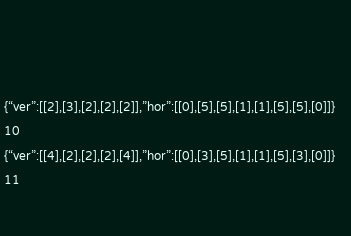{“ver”:[[2],[3],[2],[2],[2]],”hor”:[[0],[5],[5],[1],[1],[5],[5],[0]]}
10 {“ver”:[[4],[2],[2],[2],[4]],”hor”:[[0],[3],[5],[1],[1],[5],[3],[0]]}
11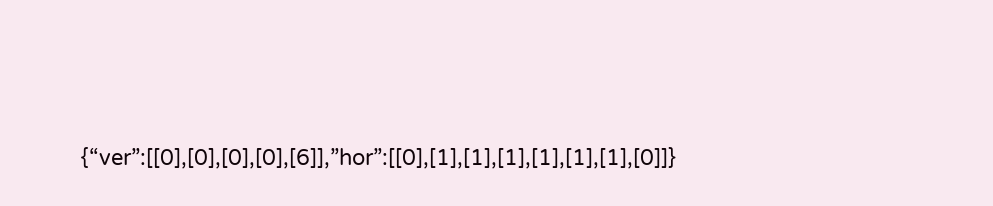{“ver”:[[0],[0],[0],[0],[6]],”hor”:[[0],[1],[1],[1],[1],[1],[1],[0]]}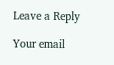Leave a Reply

Your email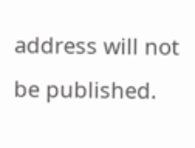address will not be published.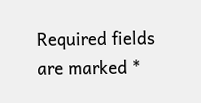Required fields are marked *